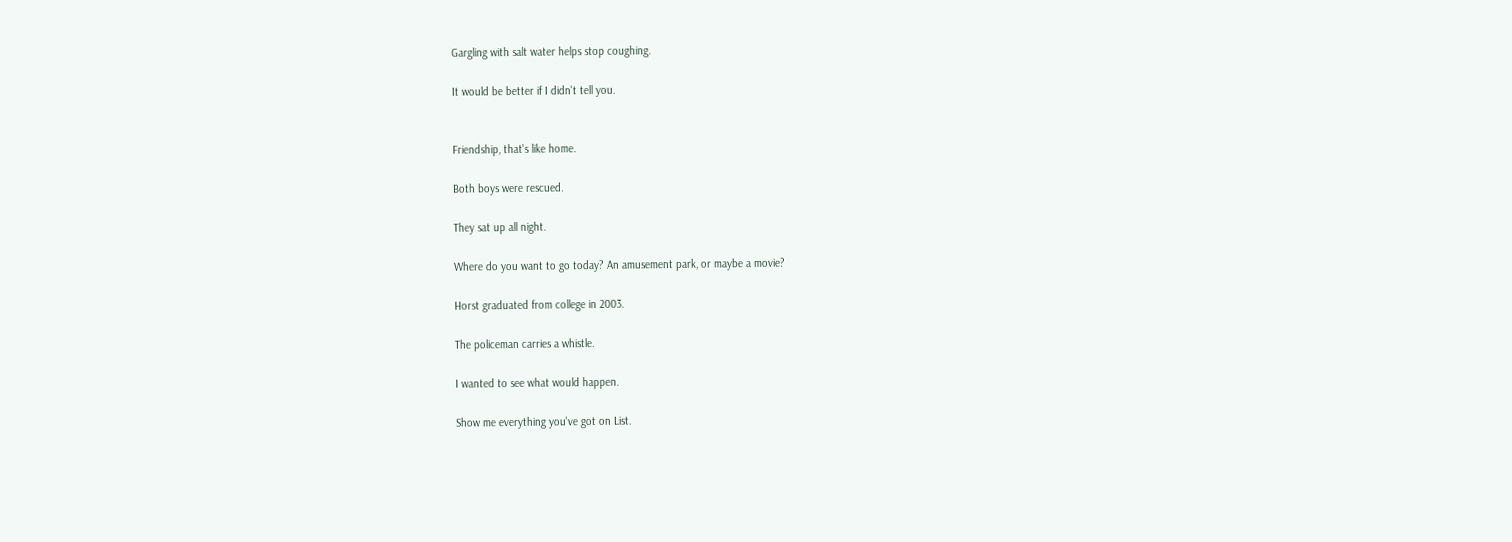Gargling with salt water helps stop coughing.

It would be better if I didn't tell you.


Friendship, that's like home.

Both boys were rescued.

They sat up all night.

Where do you want to go today? An amusement park, or maybe a movie?

Horst graduated from college in 2003.

The policeman carries a whistle.

I wanted to see what would happen.

Show me everything you've got on List.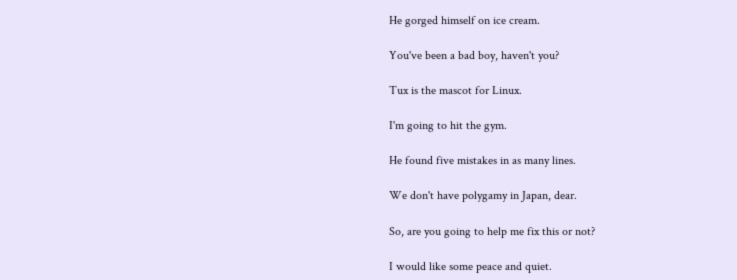He gorged himself on ice cream.

You've been a bad boy, haven't you?

Tux is the mascot for Linux.

I'm going to hit the gym.

He found five mistakes in as many lines.

We don't have polygamy in Japan, dear.

So, are you going to help me fix this or not?

I would like some peace and quiet.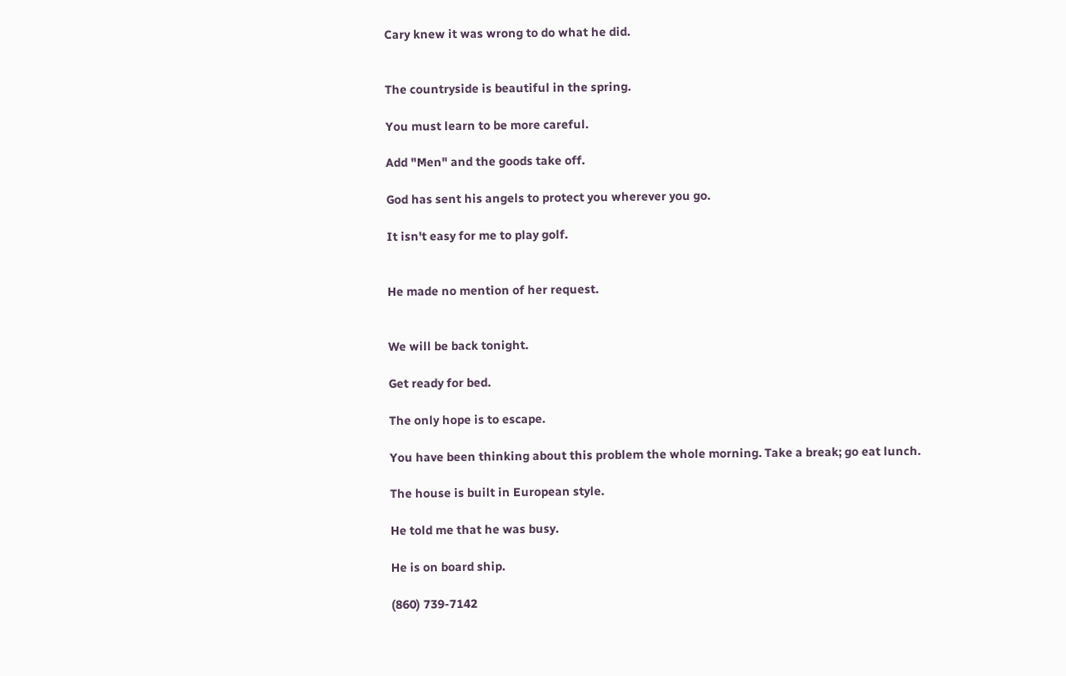Cary knew it was wrong to do what he did.


The countryside is beautiful in the spring.

You must learn to be more careful.

Add "Men" and the goods take off.

God has sent his angels to protect you wherever you go.

It isn't easy for me to play golf.


He made no mention of her request.


We will be back tonight.

Get ready for bed.

The only hope is to escape.

You have been thinking about this problem the whole morning. Take a break; go eat lunch.

The house is built in European style.

He told me that he was busy.

He is on board ship.

(860) 739-7142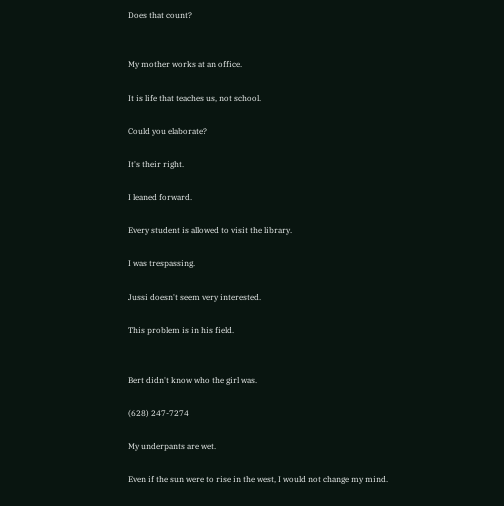Does that count?


My mother works at an office.

It is life that teaches us, not school.

Could you elaborate?

It's their right.

I leaned forward.

Every student is allowed to visit the library.

I was trespassing.

Jussi doesn't seem very interested.

This problem is in his field.


Bert didn't know who the girl was.

(628) 247-7274

My underpants are wet.

Even if the sun were to rise in the west, I would not change my mind.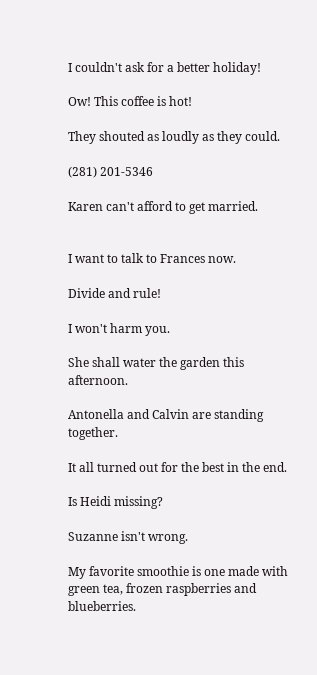I couldn't ask for a better holiday!

Ow! This coffee is hot!

They shouted as loudly as they could.

(281) 201-5346

Karen can't afford to get married.


I want to talk to Frances now.

Divide and rule!

I won't harm you.

She shall water the garden this afternoon.

Antonella and Calvin are standing together.

It all turned out for the best in the end.

Is Heidi missing?

Suzanne isn't wrong.

My favorite smoothie is one made with green tea, frozen raspberries and blueberries.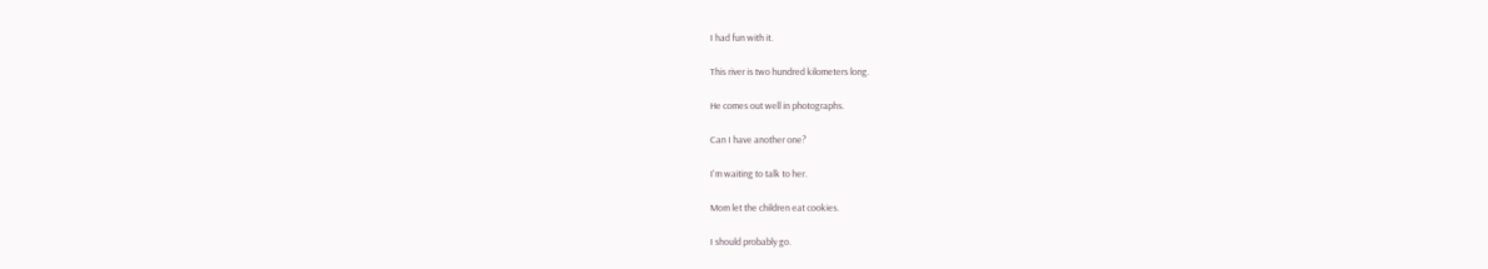I had fun with it.

This river is two hundred kilometers long.

He comes out well in photographs.

Can I have another one?

I'm waiting to talk to her.

Mom let the children eat cookies.

I should probably go.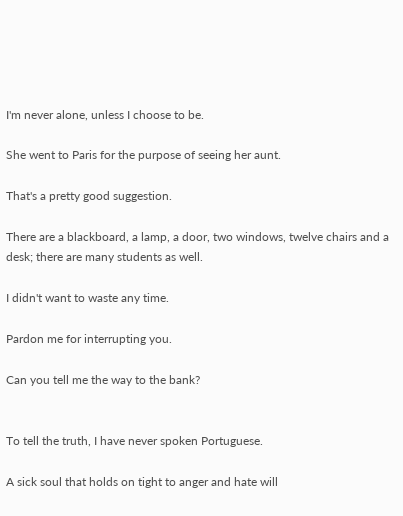I'm never alone, unless I choose to be.

She went to Paris for the purpose of seeing her aunt.

That's a pretty good suggestion.

There are a blackboard, a lamp, a door, two windows, twelve chairs and a desk; there are many students as well.

I didn't want to waste any time.

Pardon me for interrupting you.

Can you tell me the way to the bank?


To tell the truth, I have never spoken Portuguese.

A sick soul that holds on tight to anger and hate will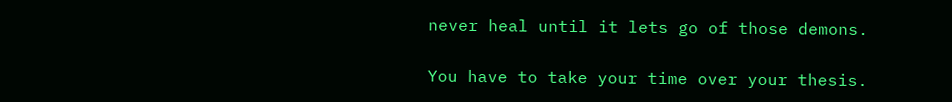never heal until it lets go of those demons.

You have to take your time over your thesis.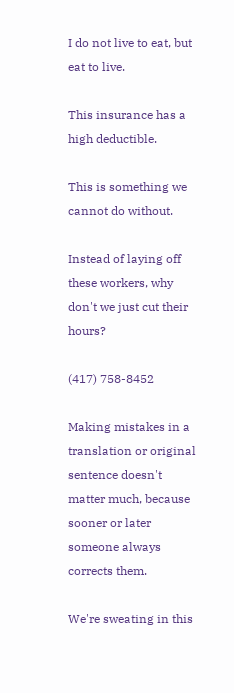I do not live to eat, but eat to live.

This insurance has a high deductible.

This is something we cannot do without.

Instead of laying off these workers, why don't we just cut their hours?

(417) 758-8452

Making mistakes in a translation or original sentence doesn't matter much, because sooner or later someone always corrects them.

We're sweating in this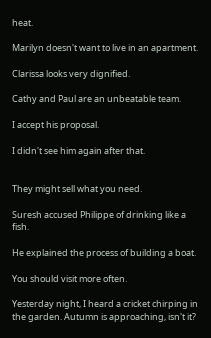heat.

Marilyn doesn't want to live in an apartment.

Clarissa looks very dignified.

Cathy and Paul are an unbeatable team.

I accept his proposal.

I didn't see him again after that.


They might sell what you need.

Suresh accused Philippe of drinking like a fish.

He explained the process of building a boat.

You should visit more often.

Yesterday night, I heard a cricket chirping in the garden. Autumn is approaching, isn't it?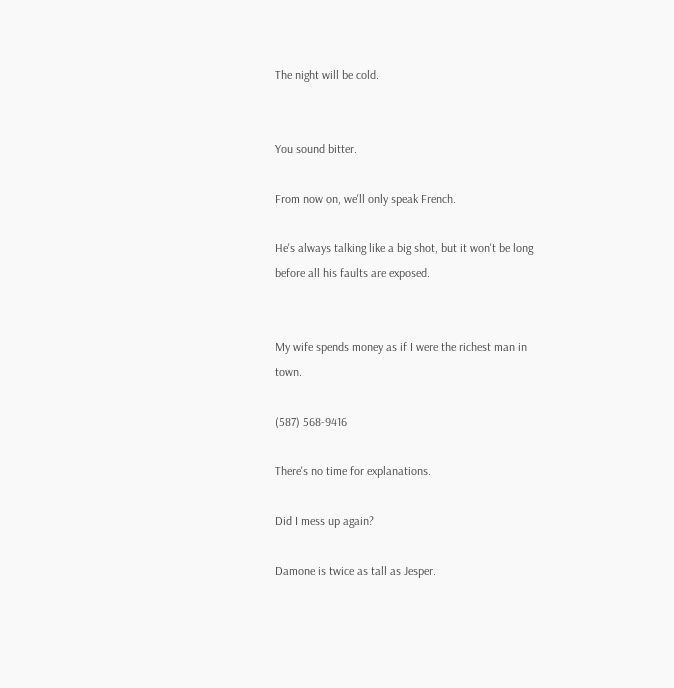The night will be cold.


You sound bitter.

From now on, we'll only speak French.

He's always talking like a big shot, but it won't be long before all his faults are exposed.


My wife spends money as if I were the richest man in town.

(587) 568-9416

There's no time for explanations.

Did I mess up again?

Damone is twice as tall as Jesper.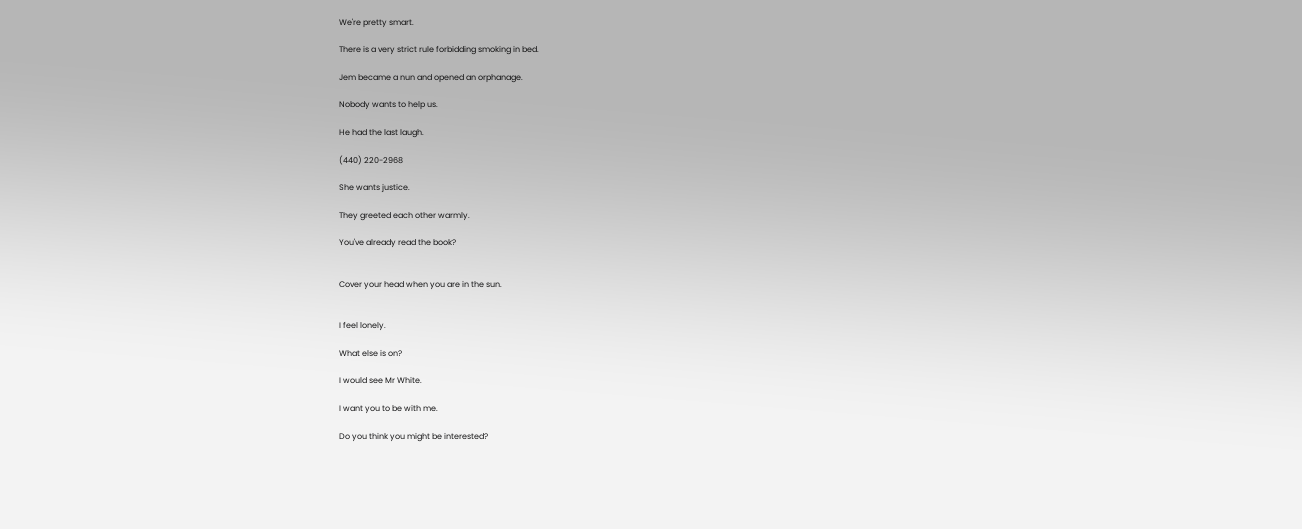We're pretty smart.

There is a very strict rule forbidding smoking in bed.

Jem became a nun and opened an orphanage.

Nobody wants to help us.

He had the last laugh.

(440) 220-2968

She wants justice.

They greeted each other warmly.

You've already read the book?


Cover your head when you are in the sun.


I feel lonely.

What else is on?

I would see Mr White.

I want you to be with me.

Do you think you might be interested?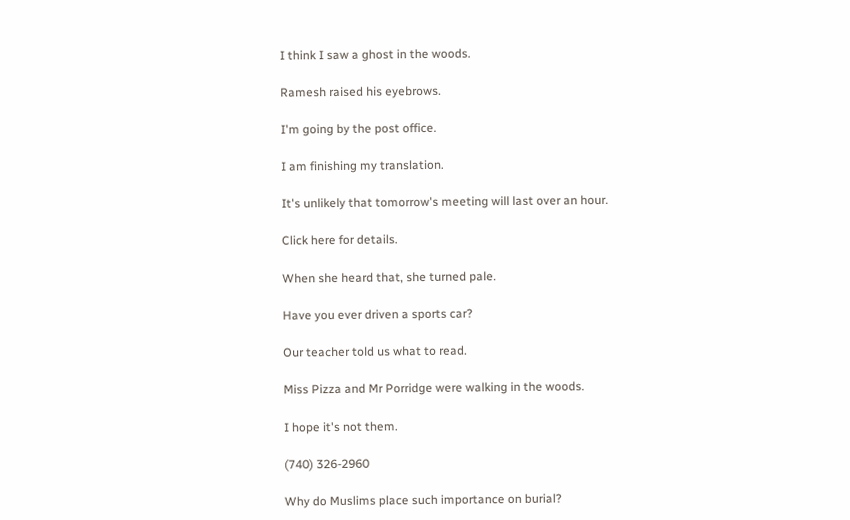I think I saw a ghost in the woods.

Ramesh raised his eyebrows.

I'm going by the post office.

I am finishing my translation.

It's unlikely that tomorrow's meeting will last over an hour.

Click here for details.

When she heard that, she turned pale.

Have you ever driven a sports car?

Our teacher told us what to read.

Miss Pizza and Mr Porridge were walking in the woods.

I hope it's not them.

(740) 326-2960

Why do Muslims place such importance on burial?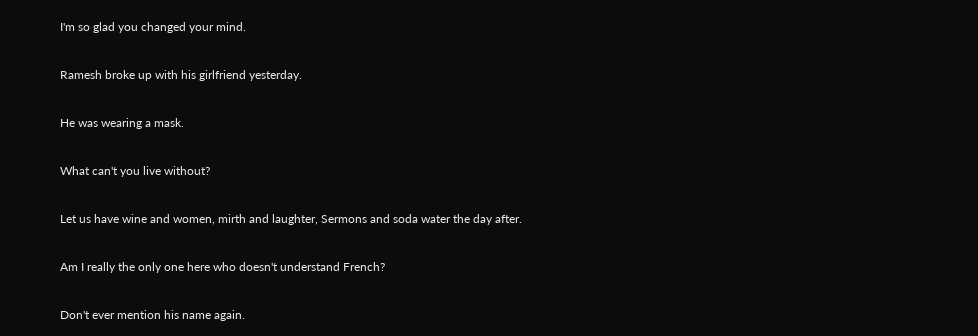I'm so glad you changed your mind.

Ramesh broke up with his girlfriend yesterday.

He was wearing a mask.

What can't you live without?

Let us have wine and women, mirth and laughter, Sermons and soda water the day after.

Am I really the only one here who doesn't understand French?

Don't ever mention his name again.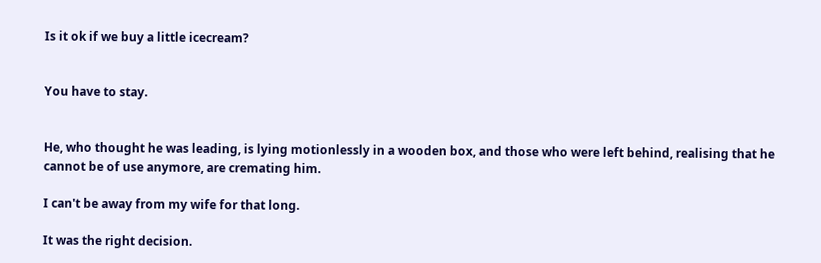Is it ok if we buy a little icecream?


You have to stay.


He, who thought he was leading, is lying motionlessly in a wooden box, and those who were left behind, realising that he cannot be of use anymore, are cremating him.

I can't be away from my wife for that long.

It was the right decision.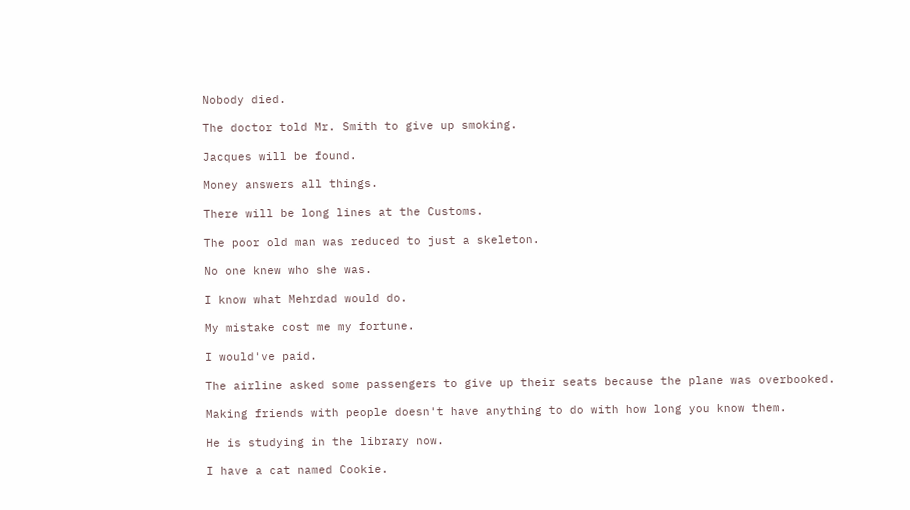Nobody died.

The doctor told Mr. Smith to give up smoking.

Jacques will be found.

Money answers all things.

There will be long lines at the Customs.

The poor old man was reduced to just a skeleton.

No one knew who she was.

I know what Mehrdad would do.

My mistake cost me my fortune.

I would've paid.

The airline asked some passengers to give up their seats because the plane was overbooked.

Making friends with people doesn't have anything to do with how long you know them.

He is studying in the library now.

I have a cat named Cookie.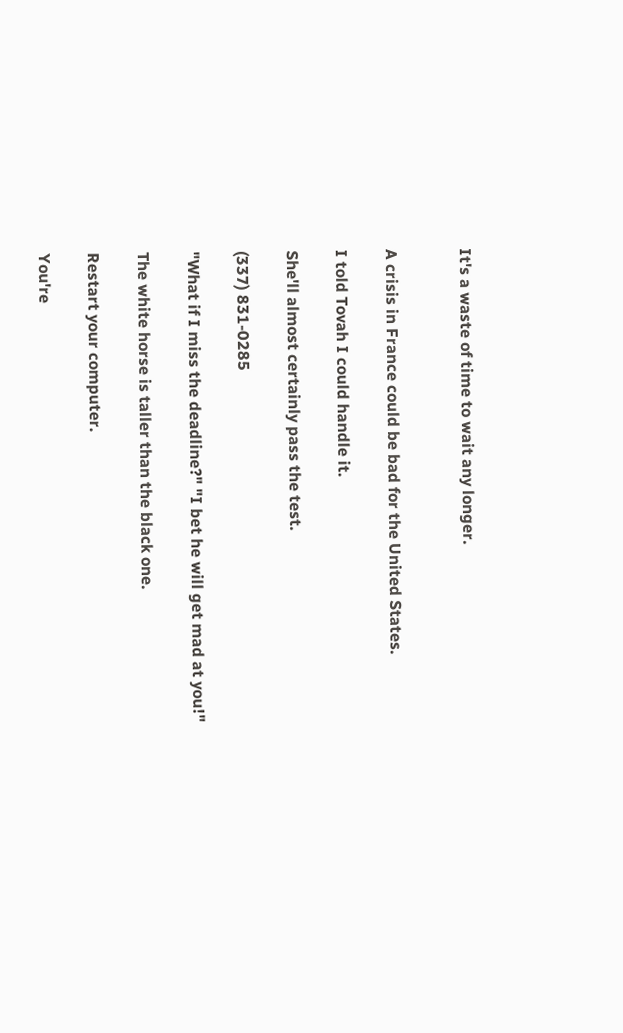It's a waste of time to wait any longer.


A crisis in France could be bad for the United States.

I told Tovah I could handle it.

She'll almost certainly pass the test.

(337) 831-0285

"What if I miss the deadline?" "I bet he will get mad at you!"

The white horse is taller than the black one.

Restart your computer.

You're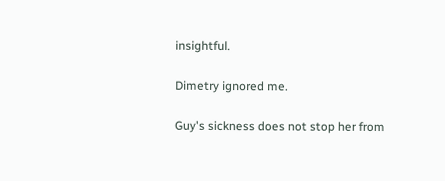insightful.

Dimetry ignored me.

Guy's sickness does not stop her from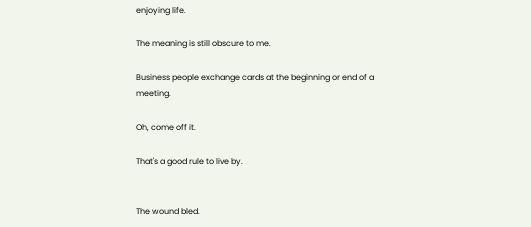enjoying life.

The meaning is still obscure to me.

Business people exchange cards at the beginning or end of a meeting.

Oh, come off it.

That's a good rule to live by.


The wound bled.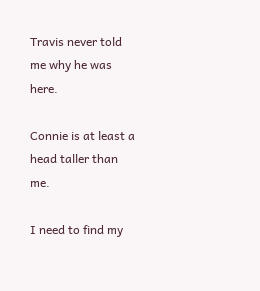Travis never told me why he was here.

Connie is at least a head taller than me.

I need to find my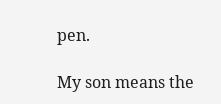pen.

My son means the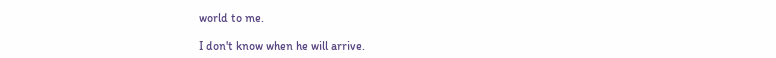world to me.

I don't know when he will arrive.